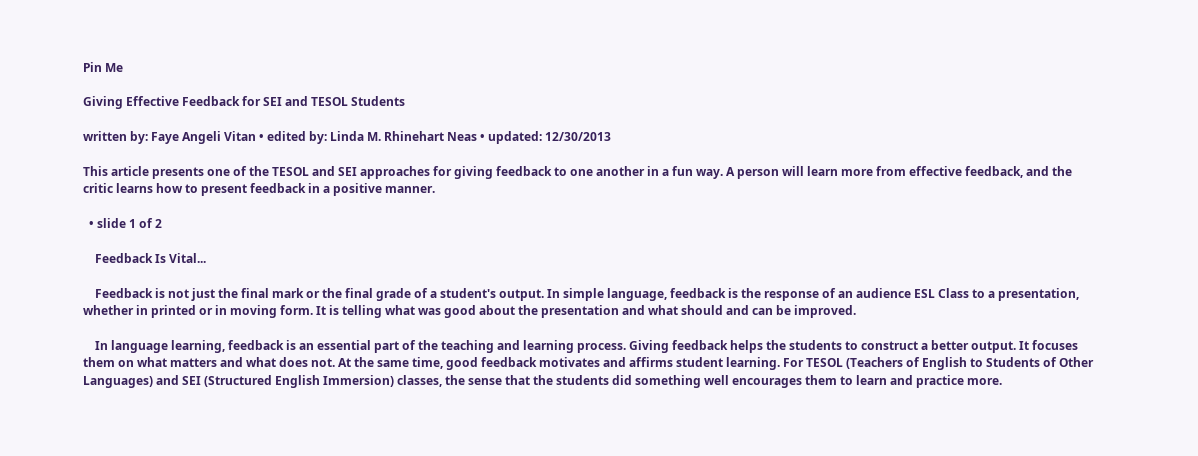Pin Me

Giving Effective Feedback for SEI and TESOL Students

written by: Faye Angeli Vitan • edited by: Linda M. Rhinehart Neas • updated: 12/30/2013

This article presents one of the TESOL and SEI approaches for giving feedback to one another in a fun way. A person will learn more from effective feedback, and the critic learns how to present feedback in a positive manner.

  • slide 1 of 2

    Feedback Is Vital...

    Feedback is not just the final mark or the final grade of a student's output. In simple language, feedback is the response of an audience ESL Class to a presentation, whether in printed or in moving form. It is telling what was good about the presentation and what should and can be improved.

    In language learning, feedback is an essential part of the teaching and learning process. Giving feedback helps the students to construct a better output. It focuses them on what matters and what does not. At the same time, good feedback motivates and affirms student learning. For TESOL (Teachers of English to Students of Other Languages) and SEI (Structured English Immersion) classes, the sense that the students did something well encourages them to learn and practice more.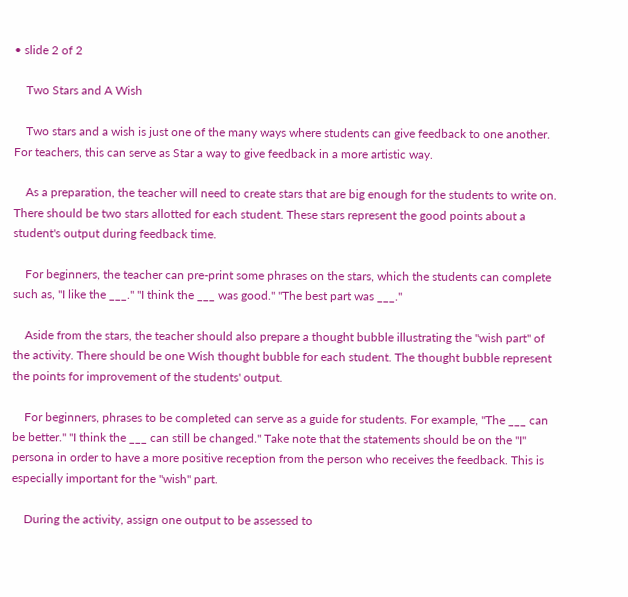• slide 2 of 2

    Two Stars and A Wish

    Two stars and a wish is just one of the many ways where students can give feedback to one another. For teachers, this can serve as Star a way to give feedback in a more artistic way.

    As a preparation, the teacher will need to create stars that are big enough for the students to write on. There should be two stars allotted for each student. These stars represent the good points about a student's output during feedback time.

    For beginners, the teacher can pre-print some phrases on the stars, which the students can complete such as, "I like the ___." "I think the ___ was good." "The best part was ___."

    Aside from the stars, the teacher should also prepare a thought bubble illustrating the "wish part" of the activity. There should be one Wish thought bubble for each student. The thought bubble represent the points for improvement of the students' output.

    For beginners, phrases to be completed can serve as a guide for students. For example, "The ___ can be better." "I think the ___ can still be changed." Take note that the statements should be on the "I" persona in order to have a more positive reception from the person who receives the feedback. This is especially important for the "wish" part.

    During the activity, assign one output to be assessed to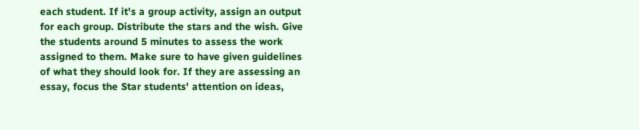each student. If it's a group activity, assign an output for each group. Distribute the stars and the wish. Give the students around 5 minutes to assess the work assigned to them. Make sure to have given guidelines of what they should look for. If they are assessing an essay, focus the Star students' attention on ideas,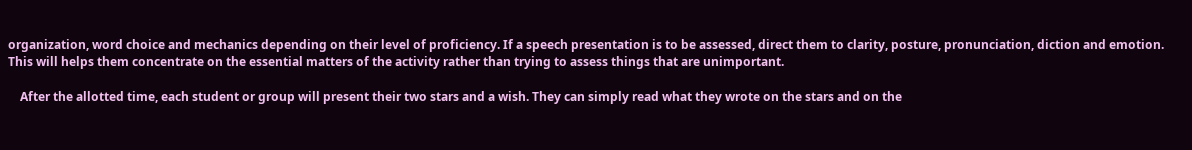organization, word choice and mechanics depending on their level of proficiency. If a speech presentation is to be assessed, direct them to clarity, posture, pronunciation, diction and emotion. This will helps them concentrate on the essential matters of the activity rather than trying to assess things that are unimportant.

    After the allotted time, each student or group will present their two stars and a wish. They can simply read what they wrote on the stars and on the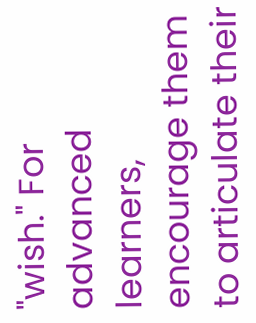"wish." For advanced learners, encourage them to articulate their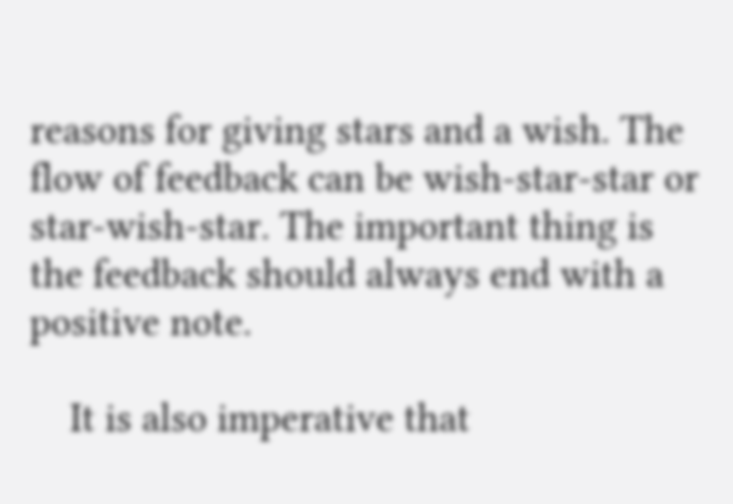reasons for giving stars and a wish. The flow of feedback can be wish-star-star or star-wish-star. The important thing is the feedback should always end with a positive note.

    It is also imperative that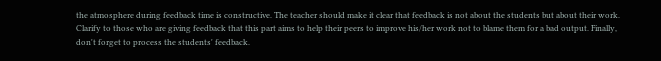the atmosphere during feedback time is constructive. The teacher should make it clear that feedback is not about the students but about their work. Clarify to those who are giving feedback that this part aims to help their peers to improve his/her work not to blame them for a bad output. Finally, don't forget to process the students' feedback.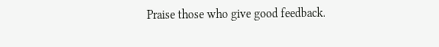Praise those who give good feedback.